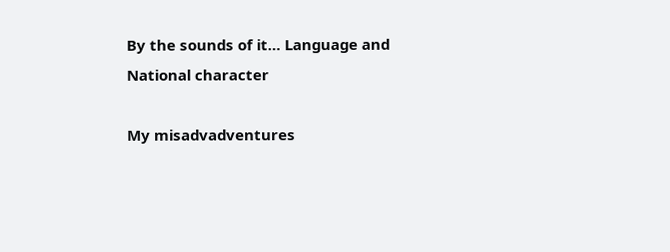By the sounds of it… Language and National character

My misadvadventures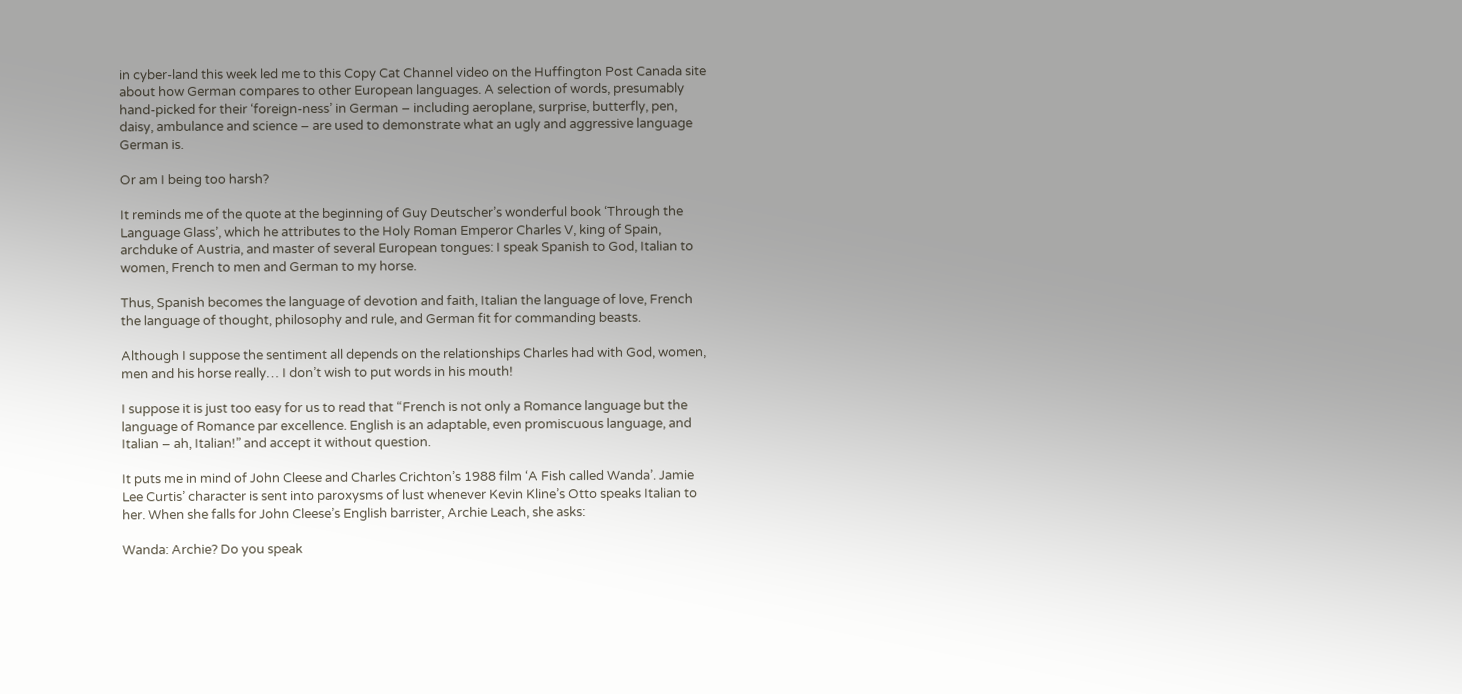in cyber-land this week led me to this Copy Cat Channel video on the Huffington Post Canada site about how German compares to other European languages. A selection of words, presumably hand-picked for their ‘foreign-ness’ in German – including aeroplane, surprise, butterfly, pen, daisy, ambulance and science – are used to demonstrate what an ugly and aggressive language German is.

Or am I being too harsh?

It reminds me of the quote at the beginning of Guy Deutscher’s wonderful book ‘Through the Language Glass’, which he attributes to the Holy Roman Emperor Charles V, king of Spain, archduke of Austria, and master of several European tongues: I speak Spanish to God, Italian to women, French to men and German to my horse.

Thus, Spanish becomes the language of devotion and faith, Italian the language of love, French the language of thought, philosophy and rule, and German fit for commanding beasts.

Although I suppose the sentiment all depends on the relationships Charles had with God, women, men and his horse really… I don’t wish to put words in his mouth!

I suppose it is just too easy for us to read that “French is not only a Romance language but the language of Romance par excellence. English is an adaptable, even promiscuous language, and Italian – ah, Italian!” and accept it without question.

It puts me in mind of John Cleese and Charles Crichton’s 1988 film ‘A Fish called Wanda’. Jamie Lee Curtis’ character is sent into paroxysms of lust whenever Kevin Kline’s Otto speaks Italian to her. When she falls for John Cleese’s English barrister, Archie Leach, she asks:

Wanda: Archie? Do you speak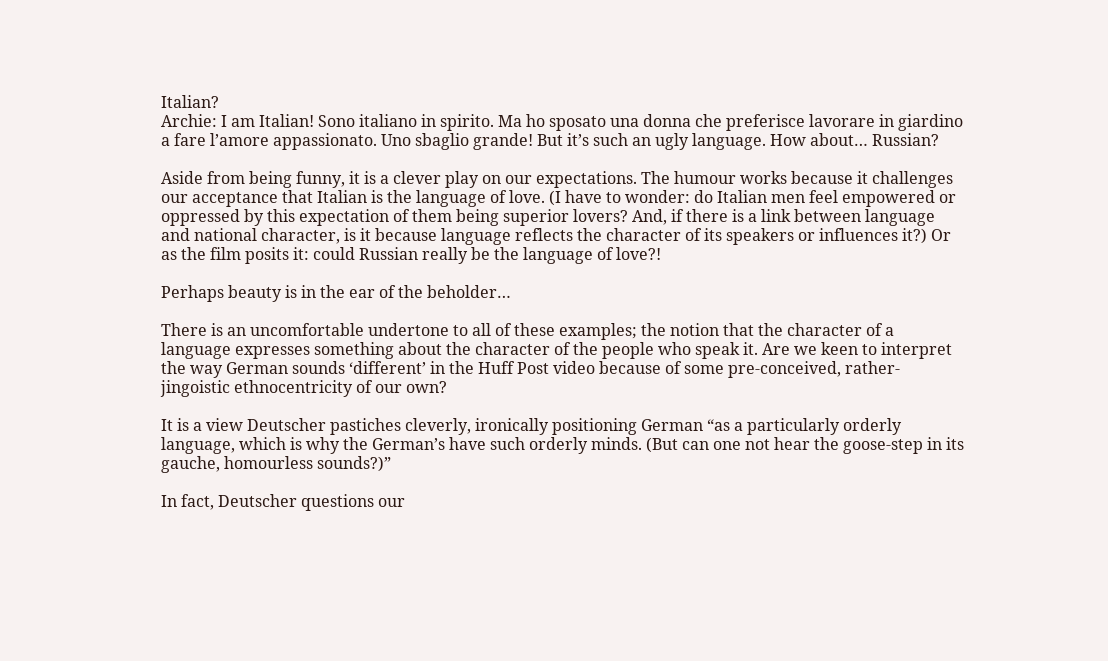Italian?
Archie: I am Italian! Sono italiano in spirito. Ma ho sposato una donna che preferisce lavorare in giardino a fare l’amore appassionato. Uno sbaglio grande! But it’s such an ugly language. How about… Russian?

Aside from being funny, it is a clever play on our expectations. The humour works because it challenges our acceptance that Italian is the language of love. (I have to wonder: do Italian men feel empowered or oppressed by this expectation of them being superior lovers? And, if there is a link between language and national character, is it because language reflects the character of its speakers or influences it?) Or as the film posits it: could Russian really be the language of love?!

Perhaps beauty is in the ear of the beholder…

There is an uncomfortable undertone to all of these examples; the notion that the character of a language expresses something about the character of the people who speak it. Are we keen to interpret the way German sounds ‘different’ in the Huff Post video because of some pre-conceived, rather-jingoistic ethnocentricity of our own?

It is a view Deutscher pastiches cleverly, ironically positioning German “as a particularly orderly language, which is why the German’s have such orderly minds. (But can one not hear the goose-step in its gauche, homourless sounds?)”

In fact, Deutscher questions our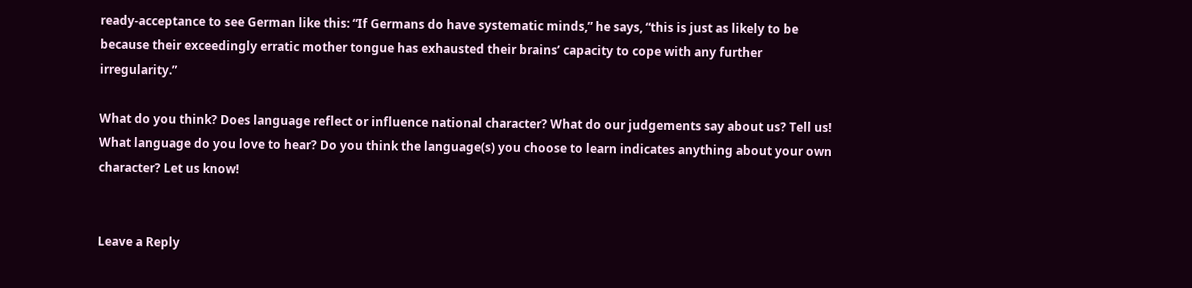ready-acceptance to see German like this: “If Germans do have systematic minds,” he says, “this is just as likely to be because their exceedingly erratic mother tongue has exhausted their brains’ capacity to cope with any further irregularity.”

What do you think? Does language reflect or influence national character? What do our judgements say about us? Tell us! What language do you love to hear? Do you think the language(s) you choose to learn indicates anything about your own character? Let us know!


Leave a Reply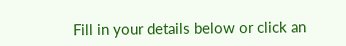Fill in your details below or click an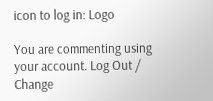icon to log in: Logo

You are commenting using your account. Log Out /  Change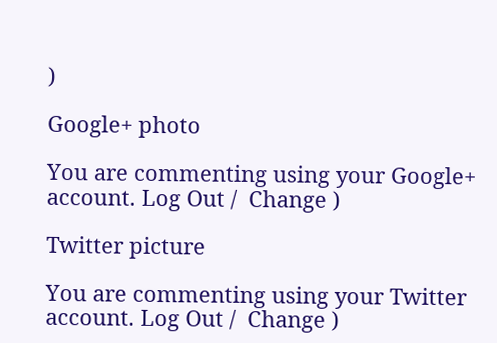)

Google+ photo

You are commenting using your Google+ account. Log Out /  Change )

Twitter picture

You are commenting using your Twitter account. Log Out /  Change )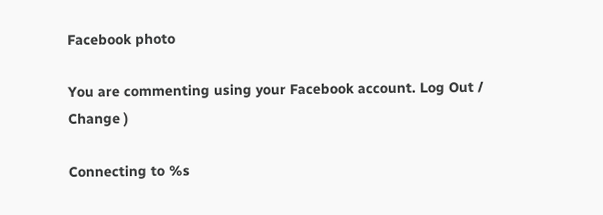Facebook photo

You are commenting using your Facebook account. Log Out /  Change )

Connecting to %s